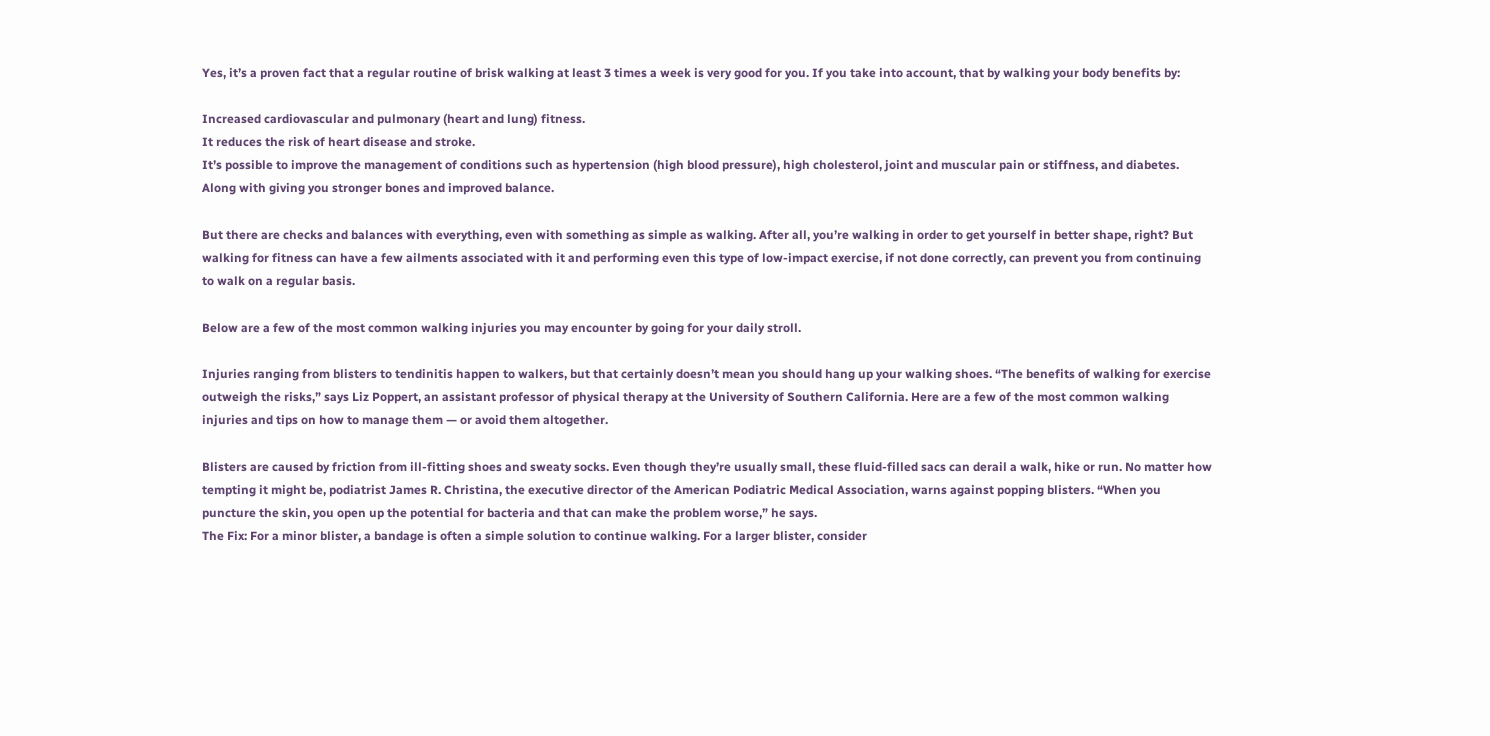Yes, it’s a proven fact that a regular routine of brisk walking at least 3 times a week is very good for you. If you take into account, that by walking your body benefits by:

Increased cardiovascular and pulmonary (heart and lung) fitness.
It reduces the risk of heart disease and stroke.
It’s possible to improve the management of conditions such as hypertension (high blood pressure), high cholesterol, joint and muscular pain or stiffness, and diabetes.
Along with giving you stronger bones and improved balance.

But there are checks and balances with everything, even with something as simple as walking. After all, you’re walking in order to get yourself in better shape, right? But walking for fitness can have a few ailments associated with it and performing even this type of low-impact exercise, if not done correctly, can prevent you from continuing to walk on a regular basis.

Below are a few of the most common walking injuries you may encounter by going for your daily stroll.

Injuries ranging from blisters to tendinitis happen to walkers, but that certainly doesn’t mean you should hang up your walking shoes. “The benefits of walking for exercise outweigh the risks,” says Liz Poppert, an assistant professor of physical therapy at the University of Southern California. Here are a few of the most common walking injuries and tips on how to manage them — or avoid them altogether.

Blisters are caused by friction from ill-fitting shoes and sweaty socks. Even though they’re usually small, these fluid-filled sacs can derail a walk, hike or run. No matter how tempting it might be, podiatrist James R. Christina, the executive director of the American Podiatric Medical Association, warns against popping blisters. “When you puncture the skin, you open up the potential for bacteria and that can make the problem worse,” he says.
The Fix: For a minor blister, a bandage is often a simple solution to continue walking. For a larger blister, consider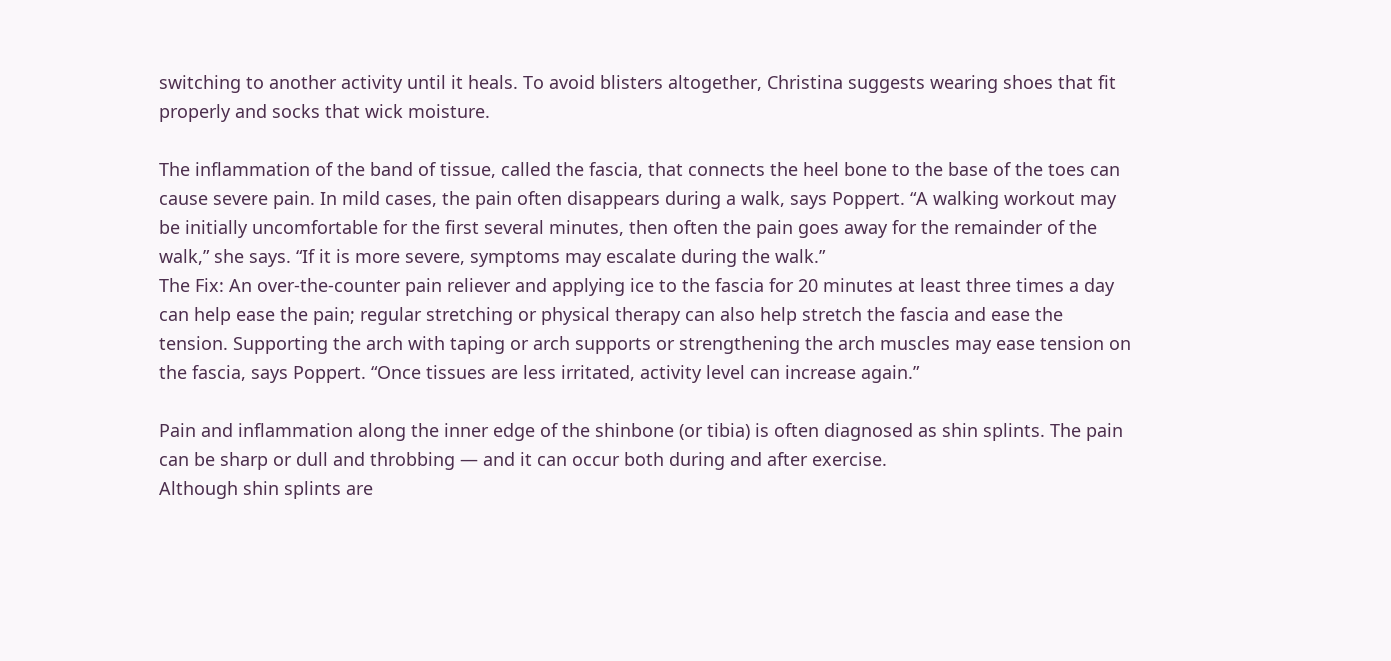switching to another activity until it heals. To avoid blisters altogether, Christina suggests wearing shoes that fit properly and socks that wick moisture.

The inflammation of the band of tissue, called the fascia, that connects the heel bone to the base of the toes can cause severe pain. In mild cases, the pain often disappears during a walk, says Poppert. “A walking workout may be initially uncomfortable for the first several minutes, then often the pain goes away for the remainder of the walk,” she says. “If it is more severe, symptoms may escalate during the walk.”
The Fix: An over-the-counter pain reliever and applying ice to the fascia for 20 minutes at least three times a day can help ease the pain; regular stretching or physical therapy can also help stretch the fascia and ease the tension. Supporting the arch with taping or arch supports or strengthening the arch muscles may ease tension on the fascia, says Poppert. “Once tissues are less irritated, activity level can increase again.”

Pain and inflammation along the inner edge of the shinbone (or tibia) is often diagnosed as shin splints. The pain can be sharp or dull and throbbing — and it can occur both during and after exercise.
Although shin splints are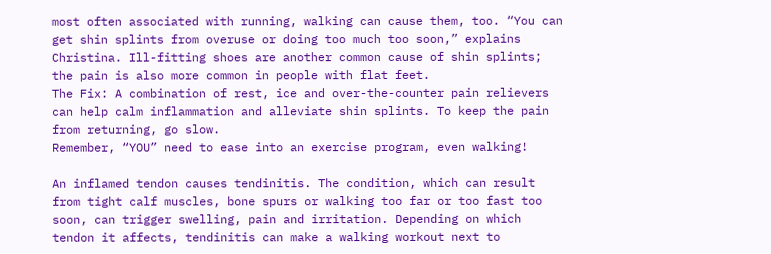most often associated with running, walking can cause them, too. “You can get shin splints from overuse or doing too much too soon,” explains Christina. Ill-fitting shoes are another common cause of shin splints; the pain is also more common in people with flat feet.
The Fix: A combination of rest, ice and over-the-counter pain relievers can help calm inflammation and alleviate shin splints. To keep the pain from returning, go slow.
Remember, “YOU” need to ease into an exercise program, even walking!

An inflamed tendon causes tendinitis. The condition, which can result from tight calf muscles, bone spurs or walking too far or too fast too soon, can trigger swelling, pain and irritation. Depending on which tendon it affects, tendinitis can make a walking workout next to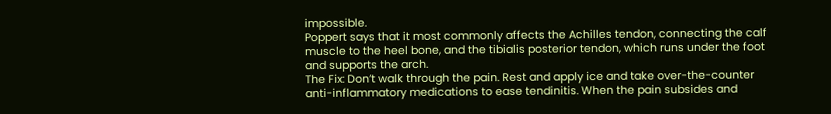impossible.
Poppert says that it most commonly affects the Achilles tendon, connecting the calf muscle to the heel bone, and the tibialis posterior tendon, which runs under the foot and supports the arch.
The Fix: Don’t walk through the pain. Rest and apply ice and take over-the-counter anti-inflammatory medications to ease tendinitis. When the pain subsides and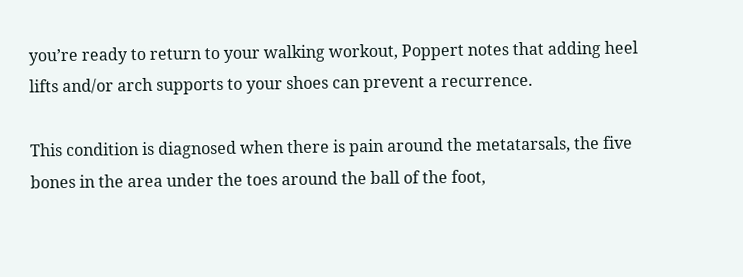you’re ready to return to your walking workout, Poppert notes that adding heel lifts and/or arch supports to your shoes can prevent a recurrence.

This condition is diagnosed when there is pain around the metatarsals, the five bones in the area under the toes around the ball of the foot,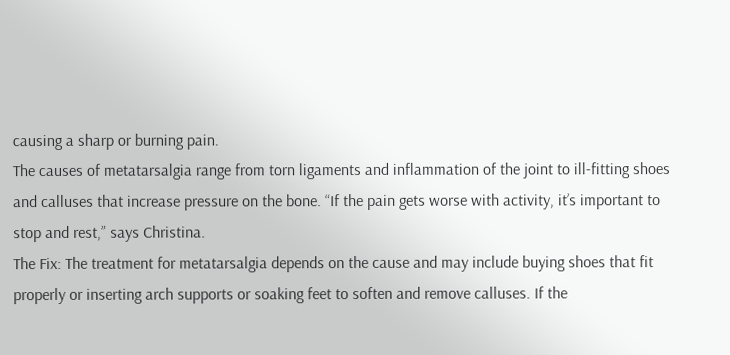causing a sharp or burning pain.
The causes of metatarsalgia range from torn ligaments and inflammation of the joint to ill-fitting shoes and calluses that increase pressure on the bone. “If the pain gets worse with activity, it’s important to stop and rest,” says Christina.
The Fix: The treatment for metatarsalgia depends on the cause and may include buying shoes that fit properly or inserting arch supports or soaking feet to soften and remove calluses. If the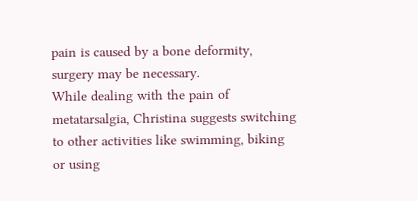pain is caused by a bone deformity, surgery may be necessary.
While dealing with the pain of metatarsalgia, Christina suggests switching to other activities like swimming, biking or using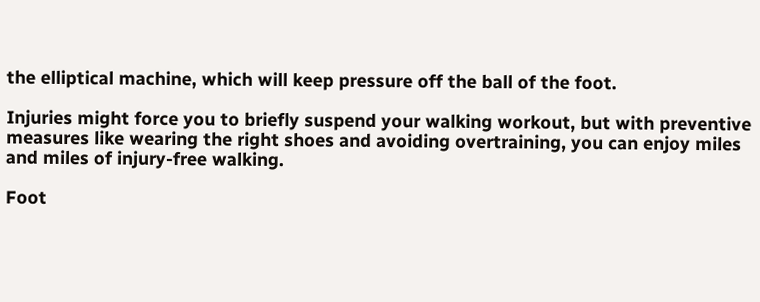the elliptical machine, which will keep pressure off the ball of the foot.

Injuries might force you to briefly suspend your walking workout, but with preventive measures like wearing the right shoes and avoiding overtraining, you can enjoy miles and miles of injury-free walking.

Foot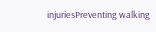injuriesPreventing walking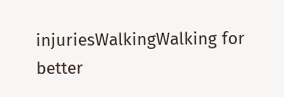injuriesWalkingWalking for better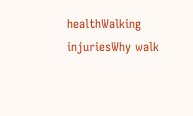healthWalking injuriesWhy walk